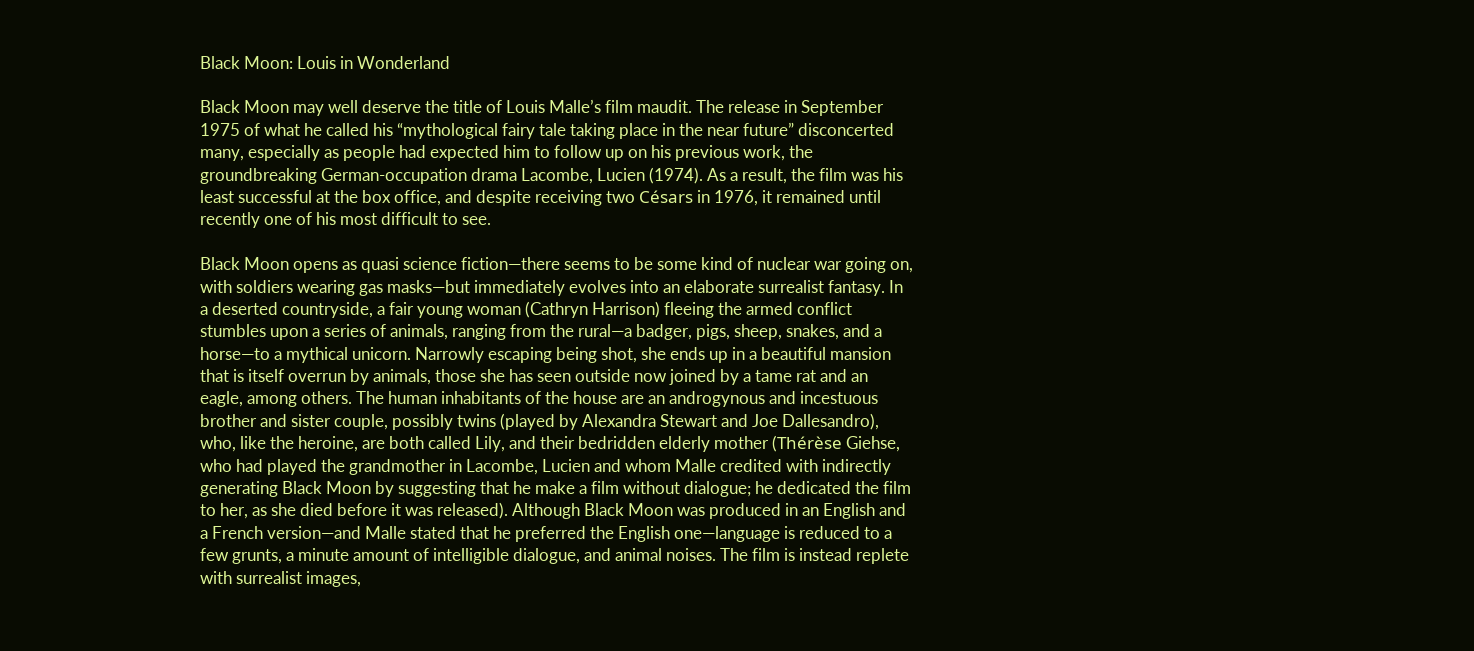Black Moon: Louis in Wonderland

Black Moon may well deserve the title of Louis Malle’s film maudit. The release in September 1975 of what he called his “mythological fairy tale taking place in the near future” disconcerted many, especially as people had expected him to follow up on his previous work, the groundbreaking German-occupation drama Lacombe, Lucien (1974). As a result, the film was his least successful at the box office, and despite receiving two Césars in 1976, it remained until recently one of his most difficult to see.

Black Moon opens as quasi science fiction—there seems to be some kind of nuclear war going on, with soldiers wearing gas masks—but immediately evolves into an elaborate surrealist fantasy. In a deserted countryside, a fair young woman (Cathryn Harrison) fleeing the armed conflict stumbles upon a series of animals, ranging from the rural—a badger, pigs, sheep, snakes, and a horse—to a mythical unicorn. Narrowly escaping being shot, she ends up in a beautiful mansion that is itself overrun by animals, those she has seen outside now joined by a tame rat and an eagle, among others. The human inhabitants of the house are an androgynous and incestuous brother and sister couple, possibly twins (played by Alexandra Stewart and Joe Dallesandro), who, like the heroine, are both called Lily, and their bedridden elderly mother (Thérèse Giehse, who had played the grandmother in Lacombe, Lucien and whom Malle credited with indirectly generating Black Moon by suggesting that he make a film without dialogue; he dedicated the film to her, as she died before it was released). Although Black Moon was produced in an English and a French version—and Malle stated that he preferred the English one—language is reduced to a few grunts, a minute amount of intelligible dialogue, and animal noises. The film is instead replete with surrealist images,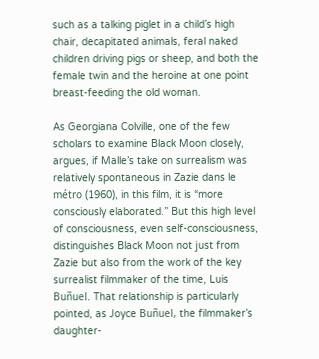such as a talking piglet in a child’s high chair, decapitated animals, feral naked children driving pigs or sheep, and both the female twin and the heroine at one point breast-feeding the old woman.

As Georgiana Colville, one of the few scholars to examine Black Moon closely, argues, if Malle’s take on surrealism was relatively spontaneous in Zazie dans le métro (1960), in this film, it is “more consciously elaborated.” But this high level of consciousness, even self-consciousness, distinguishes Black Moon not just from Zazie but also from the work of the key surrealist filmmaker of the time, Luis Buñuel. That relationship is particularly pointed, as Joyce Buñuel, the filmmaker’s daughter-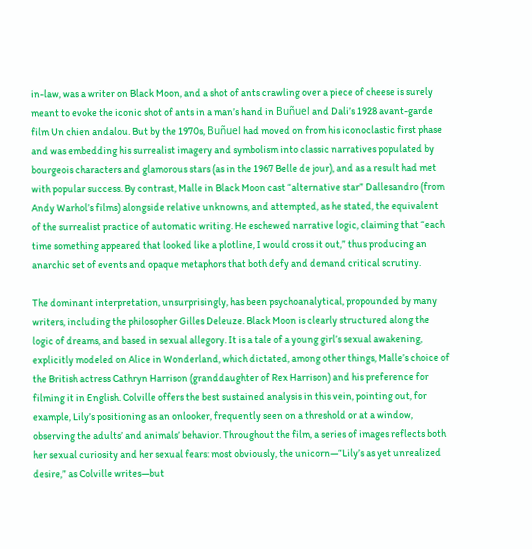in-law, was a writer on Black Moon, and a shot of ants crawling over a piece of cheese is surely meant to evoke the iconic shot of ants in a man’s hand in Buñuel and Dali’s 1928 avant-garde film Un chien andalou. But by the 1970s, Buñuel had moved on from his iconoclastic first phase and was embedding his surrealist imagery and symbolism into classic narratives populated by bourgeois characters and glamorous stars (as in the 1967 Belle de jour), and as a result had met with popular success. By contrast, Malle in Black Moon cast “alternative star” Dallesandro (from Andy Warhol’s films) alongside relative unknowns, and attempted, as he stated, the equivalent of the surrealist practice of automatic writing. He eschewed narrative logic, claiming that “each time something appeared that looked like a plotline, I would cross it out,” thus producing an anarchic set of events and opaque metaphors that both defy and demand critical scrutiny.

The dominant interpretation, unsurprisingly, has been psychoanalytical, propounded by many writers, including the philosopher Gilles Deleuze. Black Moon is clearly structured along the logic of dreams, and based in sexual allegory. It is a tale of a young girl’s sexual awakening, explicitly modeled on Alice in Wonderland, which dictated, among other things, Malle’s choice of the British actress Cathryn Harrison (granddaughter of Rex Harrison) and his preference for filming it in English. Colville offers the best sustained analysis in this vein, pointing out, for example, Lily’s positioning as an onlooker, frequently seen on a threshold or at a window, observing the adults’ and animals’ behavior. Throughout the film, a series of images reflects both her sexual curiosity and her sexual fears: most obviously, the unicorn—“Lily’s as yet unrealized desire,” as Colville writes—but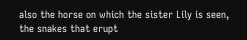also the horse on which the sister Lily is seen, the snakes that erupt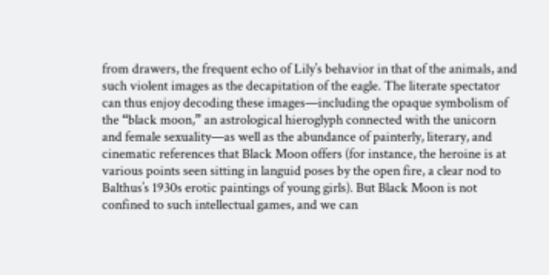from drawers, the frequent echo of Lily’s behavior in that of the animals, and such violent images as the decapitation of the eagle. The literate spectator can thus enjoy decoding these images—including the opaque symbolism of the “black moon,” an astrological hieroglyph connected with the unicorn and female sexuality—as well as the abundance of painterly, literary, and cinematic references that Black Moon offers (for instance, the heroine is at various points seen sitting in languid poses by the open fire, a clear nod to Balthus’s 1930s erotic paintings of young girls). But Black Moon is not confined to such intellectual games, and we can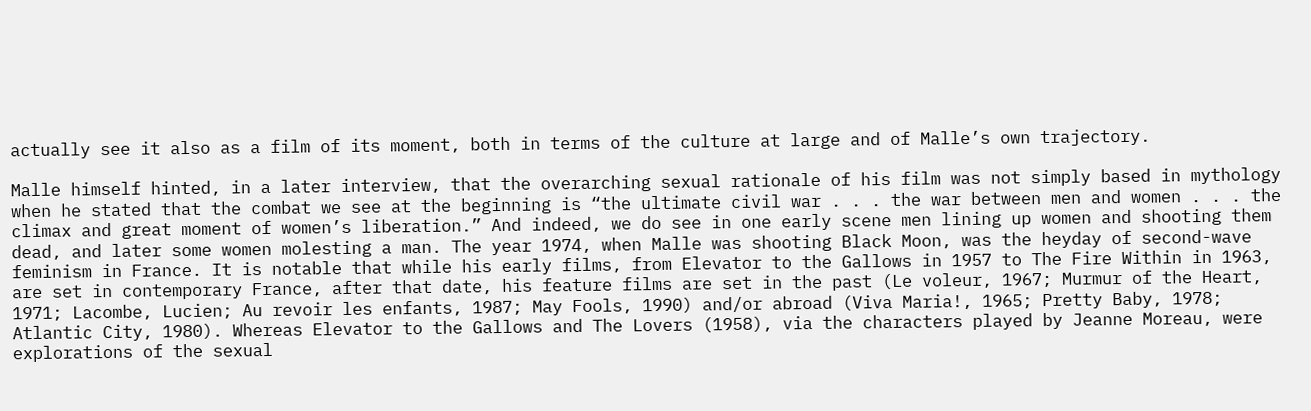actually see it also as a film of its moment, both in terms of the culture at large and of Malle’s own trajectory.

Malle himself hinted, in a later interview, that the overarching sexual rationale of his film was not simply based in mythology when he stated that the combat we see at the beginning is “the ultimate civil war . . . the war between men and women . . . the climax and great moment of women’s liberation.” And indeed, we do see in one early scene men lining up women and shooting them dead, and later some women molesting a man. The year 1974, when Malle was shooting Black Moon, was the heyday of second-wave feminism in France. It is notable that while his early films, from Elevator to the Gallows in 1957 to The Fire Within in 1963, are set in contemporary France, after that date, his feature films are set in the past (Le voleur, 1967; Murmur of the Heart, 1971; Lacombe, Lucien; Au revoir les enfants, 1987; May Fools, 1990) and/or abroad (Viva Maria!, 1965; Pretty Baby, 1978; Atlantic City, 1980). Whereas Elevator to the Gallows and The Lovers (1958), via the characters played by Jeanne Moreau, were explorations of the sexual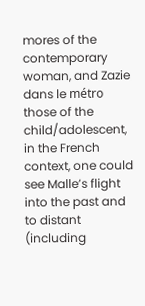mores of the contemporary woman, and Zazie dans le métro those of the child/adolescent, in the French context, one could see Malle’s flight into the past and to distant (including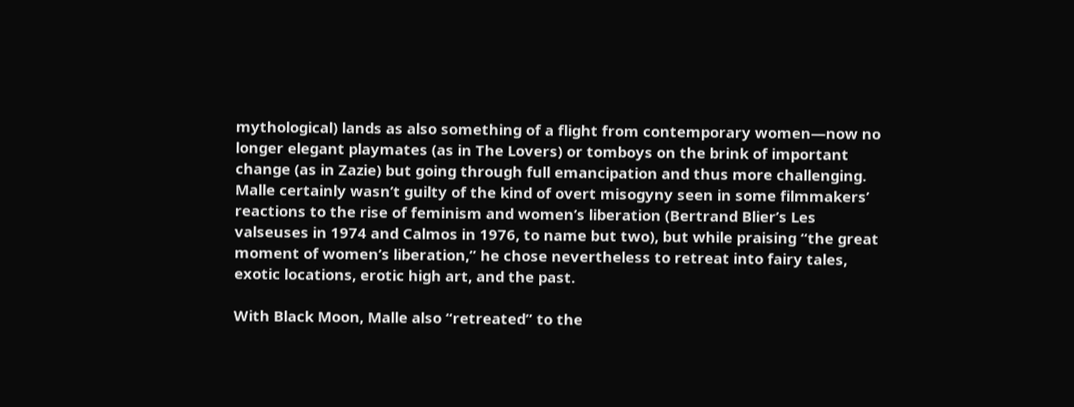mythological) lands as also something of a flight from contemporary women—now no longer elegant playmates (as in The Lovers) or tomboys on the brink of important change (as in Zazie) but going through full emancipation and thus more challenging. Malle certainly wasn’t guilty of the kind of overt misogyny seen in some filmmakers’ reactions to the rise of feminism and women’s liberation (Bertrand Blier’s Les valseuses in 1974 and Calmos in 1976, to name but two), but while praising “the great moment of women’s liberation,” he chose nevertheless to retreat into fairy tales, exotic locations, erotic high art, and the past.

With Black Moon, Malle also “retreated” to the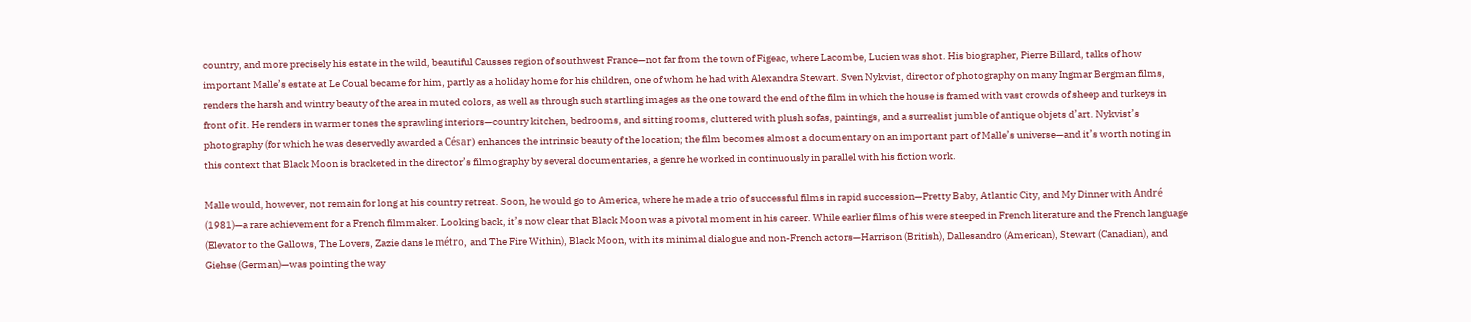country, and more precisely his estate in the wild, beautiful Causses region of southwest France—not far from the town of Figeac, where Lacombe, Lucien was shot. His biographer, Pierre Billard, talks of how important Malle’s estate at Le Coual became for him, partly as a holiday home for his children, one of whom he had with Alexandra Stewart. Sven Nykvist, director of photography on many Ingmar Bergman films, renders the harsh and wintry beauty of the area in muted colors, as well as through such startling images as the one toward the end of the film in which the house is framed with vast crowds of sheep and turkeys in front of it. He renders in warmer tones the sprawling interiors—country kitchen, bedrooms, and sitting rooms, cluttered with plush sofas, paintings, and a surrealist jumble of antique objets d’art. Nykvist’s photography (for which he was deservedly awarded a César) enhances the intrinsic beauty of the location; the film becomes almost a documentary on an important part of Malle’s universe—and it’s worth noting in this context that Black Moon is bracketed in the director’s filmography by several documentaries, a genre he worked in continuously in parallel with his fiction work.

Malle would, however, not remain for long at his country retreat. Soon, he would go to America, where he made a trio of successful films in rapid succession—Pretty Baby, Atlantic City, and My Dinner with André (1981)—a rare achievement for a French filmmaker. Looking back, it’s now clear that Black Moon was a pivotal moment in his career. While earlier films of his were steeped in French literature and the French language (Elevator to the Gallows, The Lovers, Zazie dans le métro, and The Fire Within), Black Moon, with its minimal dialogue and non-French actors—Harrison (British), Dallesandro (American), Stewart (Canadian), and Giehse (German)—was pointing the way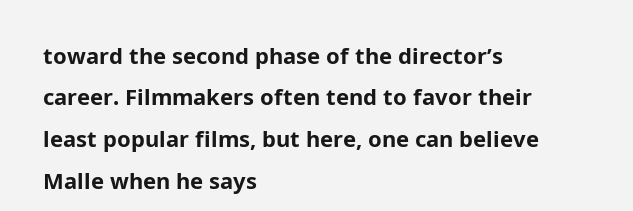toward the second phase of the director’s career. Filmmakers often tend to favor their least popular films, but here, one can believe Malle when he says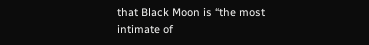that Black Moon is “the most intimate of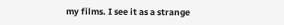my films. I see it as a strange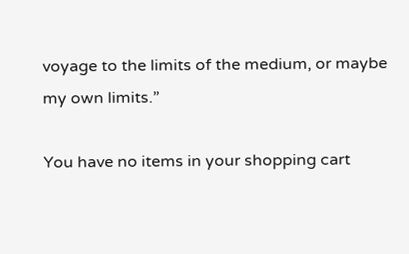voyage to the limits of the medium, or maybe my own limits.”

You have no items in your shopping cart